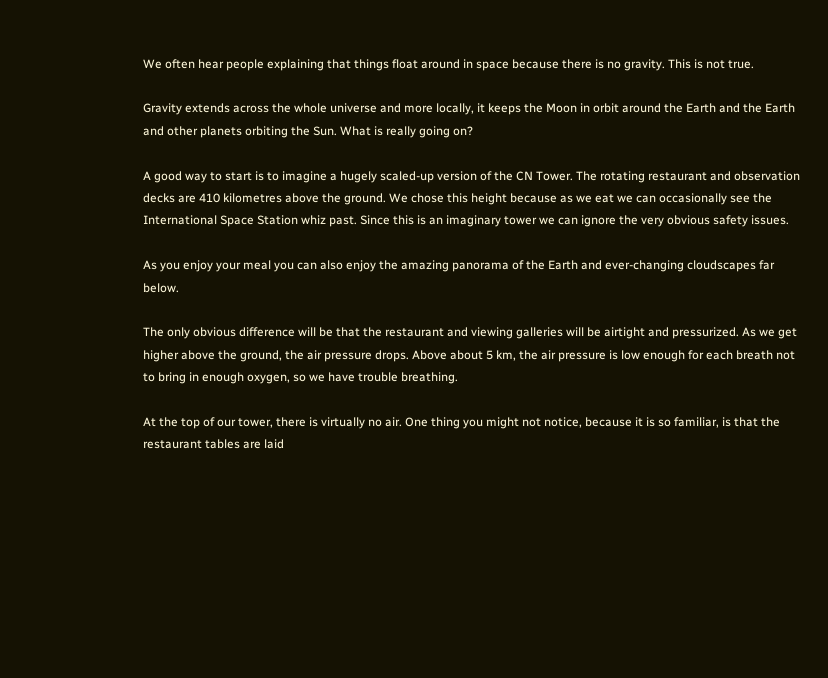We often hear people explaining that things float around in space because there is no gravity. This is not true.

Gravity extends across the whole universe and more locally, it keeps the Moon in orbit around the Earth and the Earth and other planets orbiting the Sun. What is really going on?

A good way to start is to imagine a hugely scaled-up version of the CN Tower. The rotating restaurant and observation decks are 410 kilometres above the ground. We chose this height because as we eat we can occasionally see the International Space Station whiz past. Since this is an imaginary tower we can ignore the very obvious safety issues.

As you enjoy your meal you can also enjoy the amazing panorama of the Earth and ever-changing cloudscapes far below.

The only obvious difference will be that the restaurant and viewing galleries will be airtight and pressurized. As we get higher above the ground, the air pressure drops. Above about 5 km, the air pressure is low enough for each breath not to bring in enough oxygen, so we have trouble breathing.

At the top of our tower, there is virtually no air. One thing you might not notice, because it is so familiar, is that the restaurant tables are laid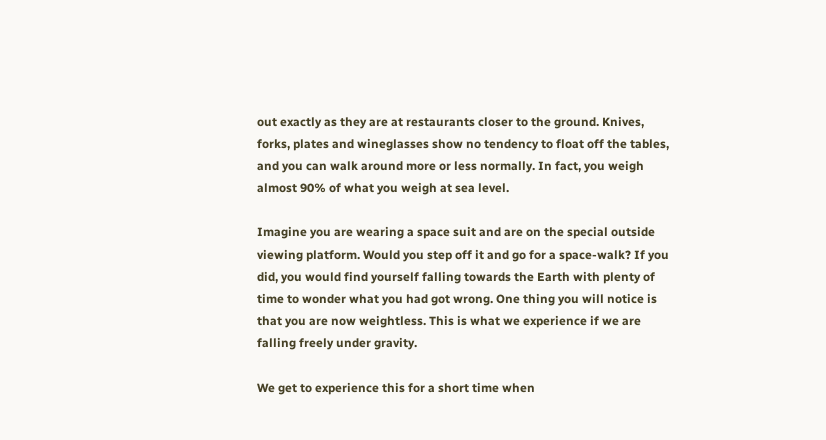out exactly as they are at restaurants closer to the ground. Knives, forks, plates and wineglasses show no tendency to float off the tables, and you can walk around more or less normally. In fact, you weigh almost 90% of what you weigh at sea level.

Imagine you are wearing a space suit and are on the special outside viewing platform. Would you step off it and go for a space-walk? If you did, you would find yourself falling towards the Earth with plenty of time to wonder what you had got wrong. One thing you will notice is that you are now weightless. This is what we experience if we are falling freely under gravity.

We get to experience this for a short time when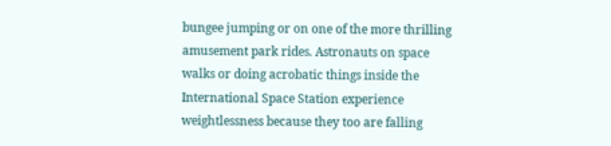bungee jumping or on one of the more thrilling amusement park rides. Astronauts on space walks or doing acrobatic things inside the International Space Station experience weightlessness because they too are falling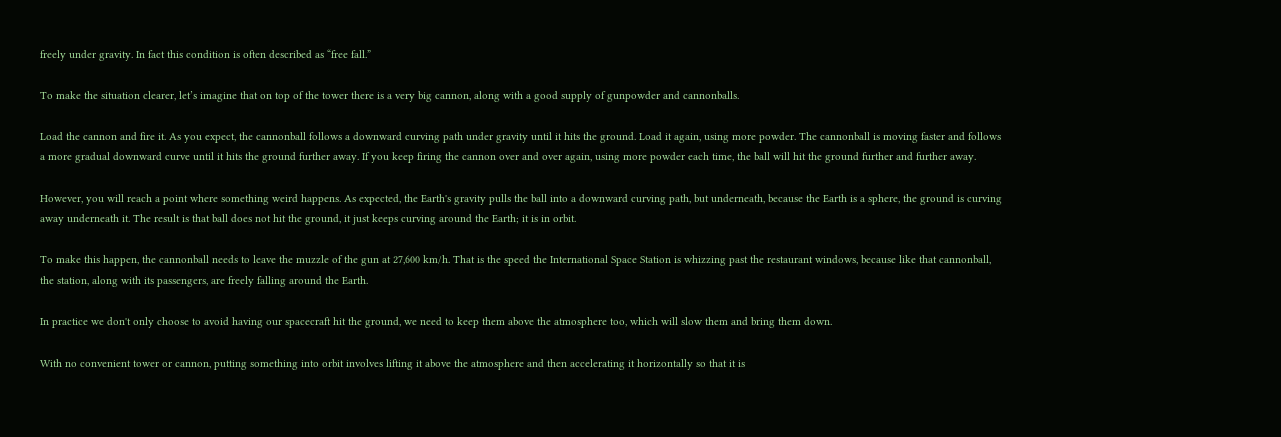freely under gravity. In fact this condition is often described as “free fall.”

To make the situation clearer, let’s imagine that on top of the tower there is a very big cannon, along with a good supply of gunpowder and cannonballs.

Load the cannon and fire it. As you expect, the cannonball follows a downward curving path under gravity until it hits the ground. Load it again, using more powder. The cannonball is moving faster and follows a more gradual downward curve until it hits the ground further away. If you keep firing the cannon over and over again, using more powder each time, the ball will hit the ground further and further away.

However, you will reach a point where something weird happens. As expected, the Earth's gravity pulls the ball into a downward curving path, but underneath, because the Earth is a sphere, the ground is curving away underneath it. The result is that ball does not hit the ground, it just keeps curving around the Earth; it is in orbit.

To make this happen, the cannonball needs to leave the muzzle of the gun at 27,600 km/h. That is the speed the International Space Station is whizzing past the restaurant windows, because like that cannonball, the station, along with its passengers, are freely falling around the Earth.

In practice we don't only choose to avoid having our spacecraft hit the ground, we need to keep them above the atmosphere too, which will slow them and bring them down.

With no convenient tower or cannon, putting something into orbit involves lifting it above the atmosphere and then accelerating it horizontally so that it is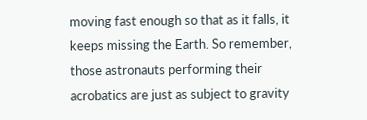moving fast enough so that as it falls, it keeps missing the Earth. So remember, those astronauts performing their acrobatics are just as subject to gravity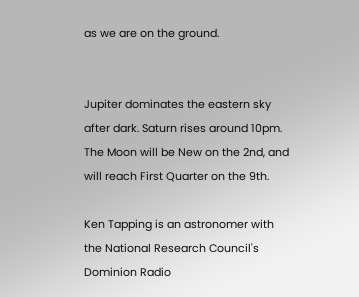as we are on the ground.


Jupiter dominates the eastern sky after dark. Saturn rises around 10pm. The Moon will be New on the 2nd, and will reach First Quarter on the 9th.

Ken Tapping is an astronomer with the National Research Council's Dominion Radio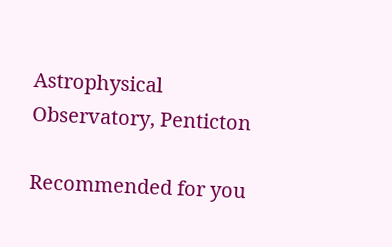Astrophysical Observatory, Penticton

Recommended for you